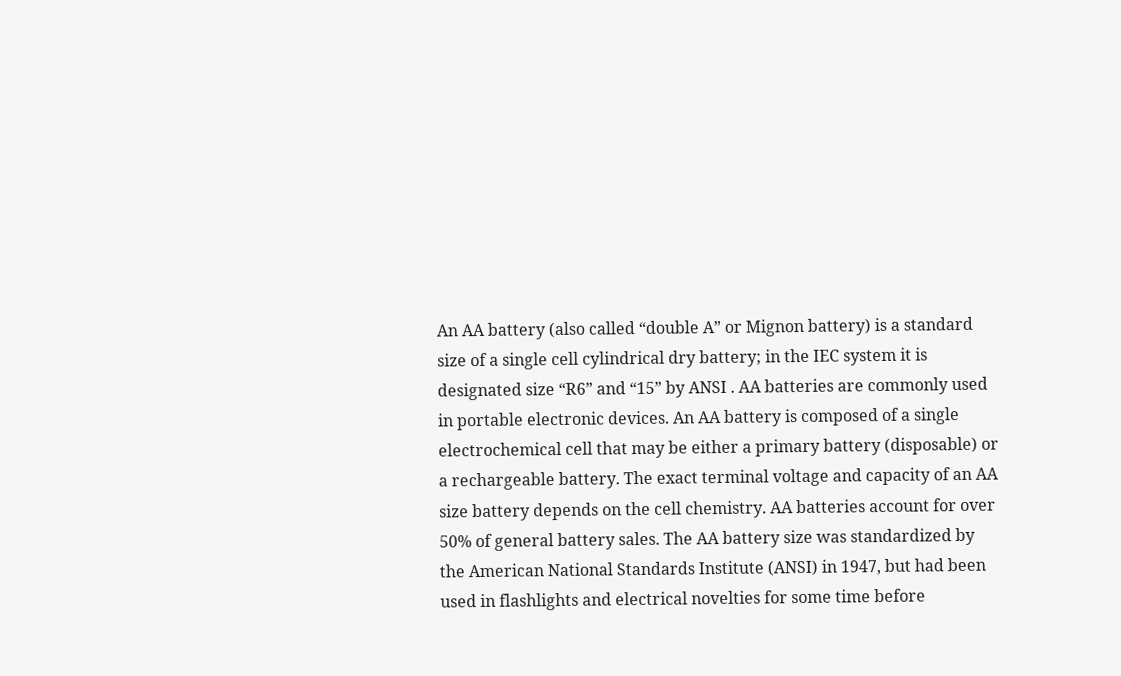An AA battery (also called “double A” or Mignon battery) is a standard size of a single cell cylindrical dry battery; in the IEC system it is designated size “R6” and “15” by ANSI . AA batteries are commonly used in portable electronic devices. An AA battery is composed of a single electrochemical cell that may be either a primary battery (disposable) or a rechargeable battery. The exact terminal voltage and capacity of an AA size battery depends on the cell chemistry. AA batteries account for over 50% of general battery sales. The AA battery size was standardized by the American National Standards Institute (ANSI) in 1947, but had been used in flashlights and electrical novelties for some time before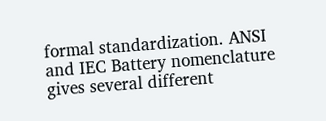formal standardization. ANSI and IEC Battery nomenclature gives several different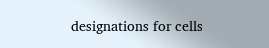designations for cells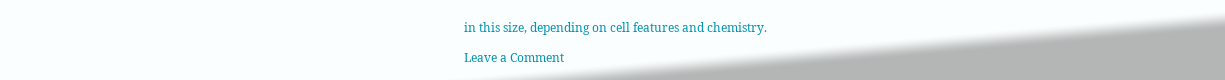in this size, depending on cell features and chemistry.

Leave a Comment